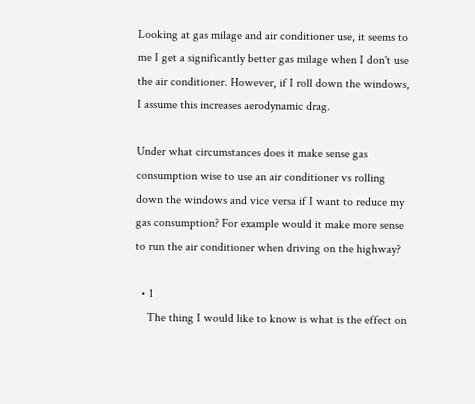Looking at gas milage and air conditioner use, it seems to me I get a significantly better gas milage when I don't use the air conditioner. However, if I roll down the windows, I assume this increases aerodynamic drag.

Under what circumstances does it make sense gas consumption wise to use an air conditioner vs rolling down the windows and vice versa if I want to reduce my gas consumption? For example would it make more sense to run the air conditioner when driving on the highway?

  • 1
    The thing I would like to know is what is the effect on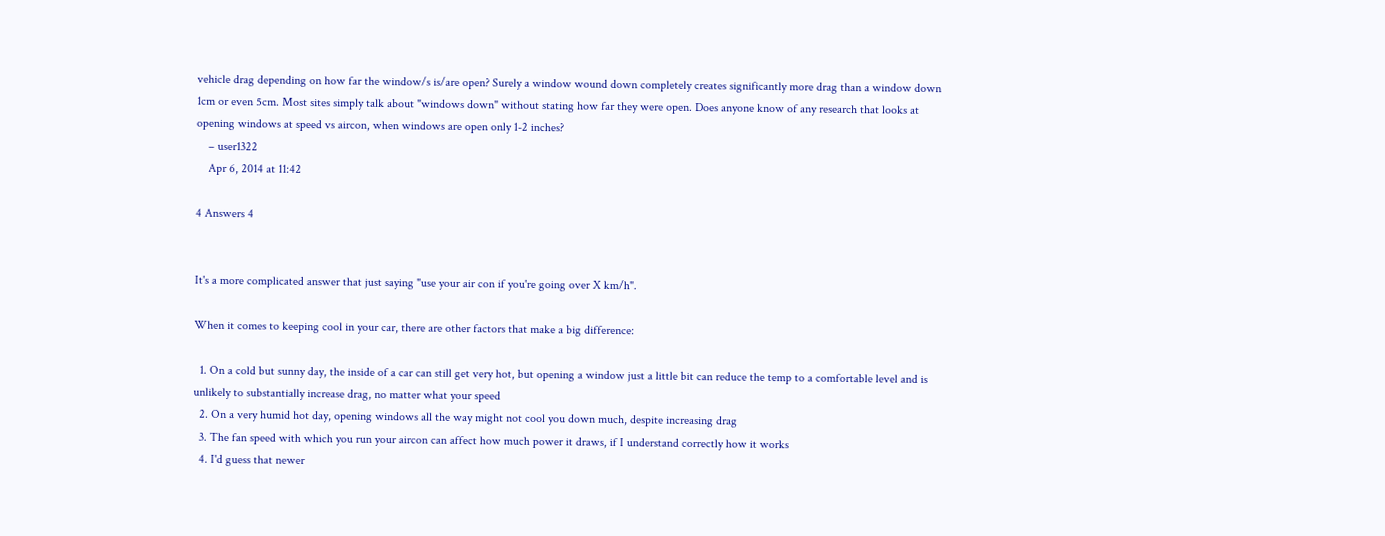vehicle drag depending on how far the window/s is/are open? Surely a window wound down completely creates significantly more drag than a window down 1cm or even 5cm. Most sites simply talk about "windows down" without stating how far they were open. Does anyone know of any research that looks at opening windows at speed vs aircon, when windows are open only 1-2 inches?
    – user1322
    Apr 6, 2014 at 11:42

4 Answers 4


It's a more complicated answer that just saying "use your air con if you're going over X km/h".

When it comes to keeping cool in your car, there are other factors that make a big difference:

  1. On a cold but sunny day, the inside of a car can still get very hot, but opening a window just a little bit can reduce the temp to a comfortable level and is unlikely to substantially increase drag, no matter what your speed
  2. On a very humid hot day, opening windows all the way might not cool you down much, despite increasing drag
  3. The fan speed with which you run your aircon can affect how much power it draws, if I understand correctly how it works
  4. I'd guess that newer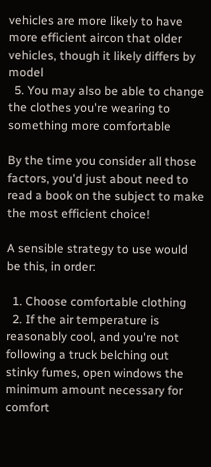vehicles are more likely to have more efficient aircon that older vehicles, though it likely differs by model
  5. You may also be able to change the clothes you're wearing to something more comfortable

By the time you consider all those factors, you'd just about need to read a book on the subject to make the most efficient choice!

A sensible strategy to use would be this, in order:

  1. Choose comfortable clothing
  2. If the air temperature is reasonably cool, and you're not following a truck belching out stinky fumes, open windows the minimum amount necessary for comfort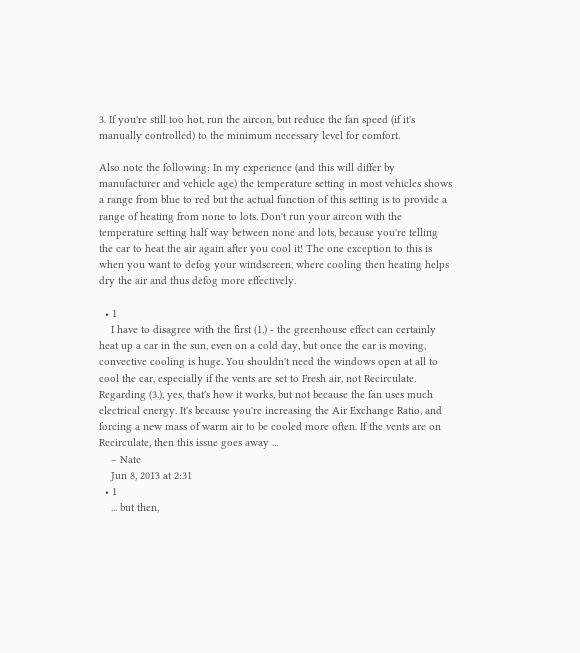3. If you're still too hot, run the aircon, but reduce the fan speed (if it's manually controlled) to the minimum necessary level for comfort.

Also note the following: In my experience (and this will differ by manufacturer and vehicle age) the temperature setting in most vehicles shows a range from blue to red but the actual function of this setting is to provide a range of heating from none to lots. Don't run your aircon with the temperature setting half way between none and lots, because you're telling the car to heat the air again after you cool it! The one exception to this is when you want to defog your windscreen, where cooling then heating helps dry the air and thus defog more effectively.

  • 1
    I have to disagree with the first (1.) - the greenhouse effect can certainly heat up a car in the sun, even on a cold day, but once the car is moving, convective cooling is huge. You shouldn't need the windows open at all to cool the car, especially if the vents are set to Fresh air, not Recirculate. Regarding (3.), yes, that's how it works, but not because the fan uses much electrical energy. It's because you're increasing the Air Exchange Ratio, and forcing a new mass of warm air to be cooled more often. If the vents are on Recirculate, then this issue goes away ...
    – Nate
    Jun 8, 2013 at 2:31
  • 1
    ... but then,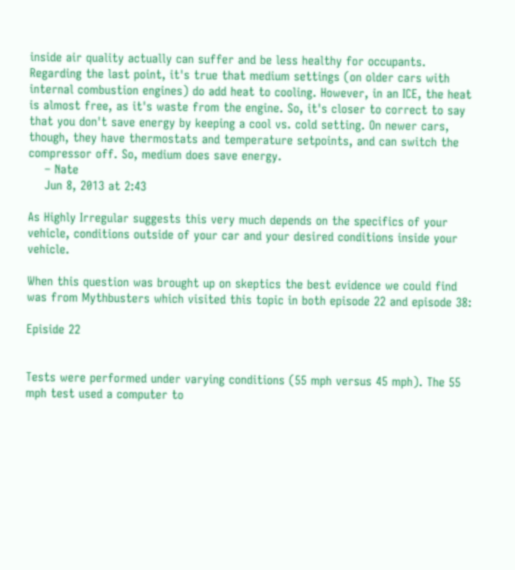inside air quality actually can suffer and be less healthy for occupants. Regarding the last point, it's true that medium settings (on older cars with internal combustion engines) do add heat to cooling. However, in an ICE, the heat is almost free, as it's waste from the engine. So, it's closer to correct to say that you don't save energy by keeping a cool vs. cold setting. On newer cars, though, they have thermostats and temperature setpoints, and can switch the compressor off. So, medium does save energy.
    – Nate
    Jun 8, 2013 at 2:43

As Highly Irregular suggests this very much depends on the specifics of your vehicle, conditions outside of your car and your desired conditions inside your vehicle.

When this question was brought up on skeptics the best evidence we could find was from Mythbusters which visited this topic in both episode 22 and episode 38:

Episide 22


Tests were performed under varying conditions (55 mph versus 45 mph). The 55 mph test used a computer to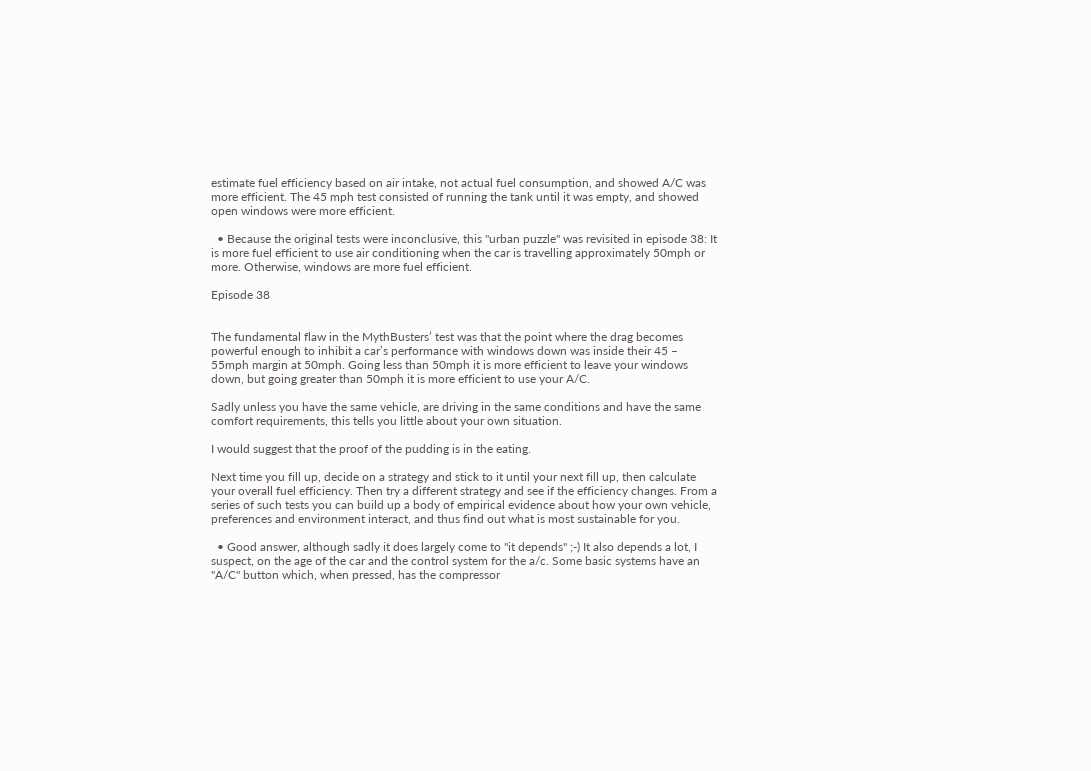estimate fuel efficiency based on air intake, not actual fuel consumption, and showed A/C was more efficient. The 45 mph test consisted of running the tank until it was empty, and showed open windows were more efficient.

  • Because the original tests were inconclusive, this "urban puzzle" was revisited in episode 38: It is more fuel efficient to use air conditioning when the car is travelling approximately 50mph or more. Otherwise, windows are more fuel efficient.

Episode 38


The fundamental flaw in the MythBusters’ test was that the point where the drag becomes powerful enough to inhibit a car’s performance with windows down was inside their 45 – 55mph margin at 50mph. Going less than 50mph it is more efficient to leave your windows down, but going greater than 50mph it is more efficient to use your A/C.

Sadly unless you have the same vehicle, are driving in the same conditions and have the same comfort requirements, this tells you little about your own situation.

I would suggest that the proof of the pudding is in the eating.

Next time you fill up, decide on a strategy and stick to it until your next fill up, then calculate your overall fuel efficiency. Then try a different strategy and see if the efficiency changes. From a series of such tests you can build up a body of empirical evidence about how your own vehicle, preferences and environment interact, and thus find out what is most sustainable for you.

  • Good answer, although sadly it does largely come to "it depends" ;-) It also depends a lot, I suspect, on the age of the car and the control system for the a/c. Some basic systems have an "A/C" button which, when pressed, has the compressor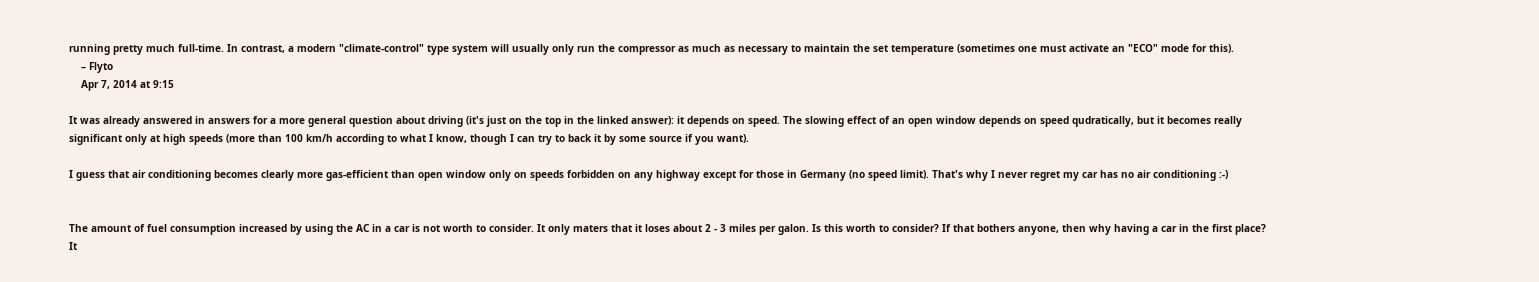running pretty much full-time. In contrast, a modern "climate-control" type system will usually only run the compressor as much as necessary to maintain the set temperature (sometimes one must activate an "ECO" mode for this).
    – Flyto
    Apr 7, 2014 at 9:15

It was already answered in answers for a more general question about driving (it's just on the top in the linked answer): it depends on speed. The slowing effect of an open window depends on speed qudratically, but it becomes really significant only at high speeds (more than 100 km/h according to what I know, though I can try to back it by some source if you want).

I guess that air conditioning becomes clearly more gas-efficient than open window only on speeds forbidden on any highway except for those in Germany (no speed limit). That's why I never regret my car has no air conditioning :-)


The amount of fuel consumption increased by using the AC in a car is not worth to consider. It only maters that it loses about 2 - 3 miles per galon. Is this worth to consider? If that bothers anyone, then why having a car in the first place? It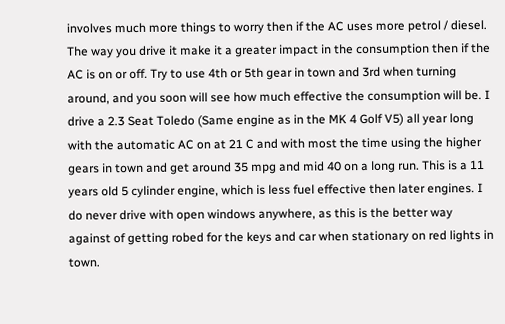involves much more things to worry then if the AC uses more petrol / diesel. The way you drive it make it a greater impact in the consumption then if the AC is on or off. Try to use 4th or 5th gear in town and 3rd when turning around, and you soon will see how much effective the consumption will be. I drive a 2.3 Seat Toledo (Same engine as in the MK 4 Golf V5) all year long with the automatic AC on at 21 C and with most the time using the higher gears in town and get around 35 mpg and mid 40 on a long run. This is a 11 years old 5 cylinder engine, which is less fuel effective then later engines. I do never drive with open windows anywhere, as this is the better way against of getting robed for the keys and car when stationary on red lights in town.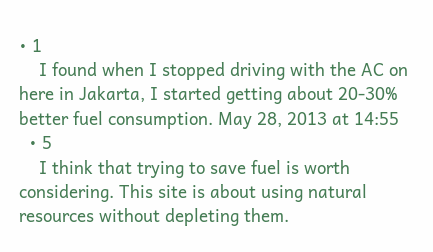• 1
    I found when I stopped driving with the AC on here in Jakarta, I started getting about 20-30% better fuel consumption. May 28, 2013 at 14:55
  • 5
    I think that trying to save fuel is worth considering. This site is about using natural resources without depleting them.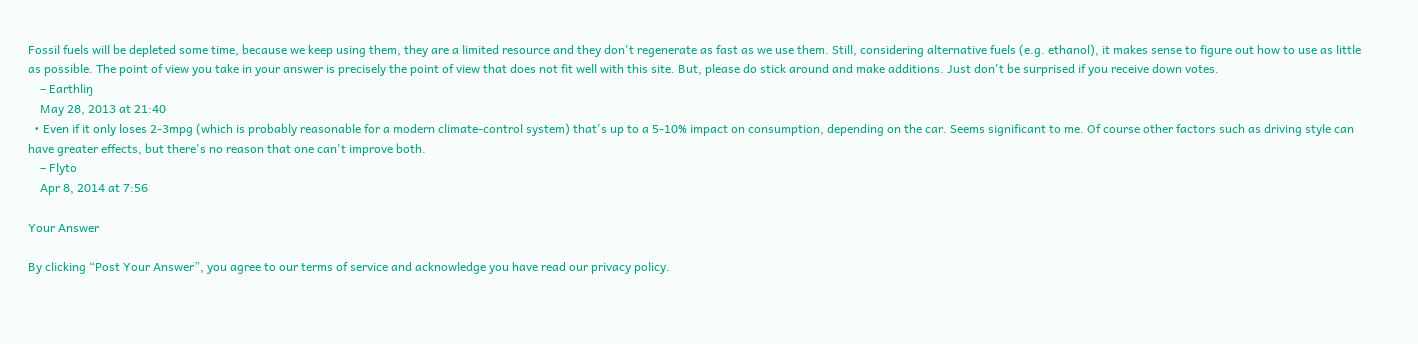Fossil fuels will be depleted some time, because we keep using them, they are a limited resource and they don't regenerate as fast as we use them. Still, considering alternative fuels (e.g. ethanol), it makes sense to figure out how to use as little as possible. The point of view you take in your answer is precisely the point of view that does not fit well with this site. But, please do stick around and make additions. Just don't be surprised if you receive down votes.
    – Earthliŋ
    May 28, 2013 at 21:40
  • Even if it only loses 2-3mpg (which is probably reasonable for a modern climate-control system) that's up to a 5-10% impact on consumption, depending on the car. Seems significant to me. Of course other factors such as driving style can have greater effects, but there's no reason that one can't improve both.
    – Flyto
    Apr 8, 2014 at 7:56

Your Answer

By clicking “Post Your Answer”, you agree to our terms of service and acknowledge you have read our privacy policy.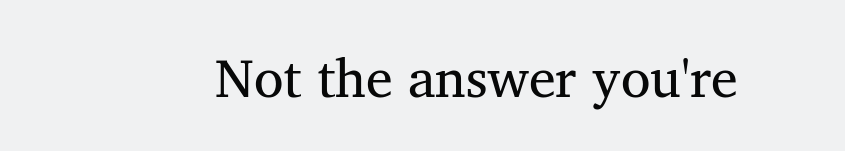Not the answer you're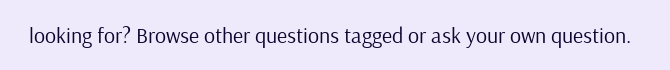looking for? Browse other questions tagged or ask your own question.